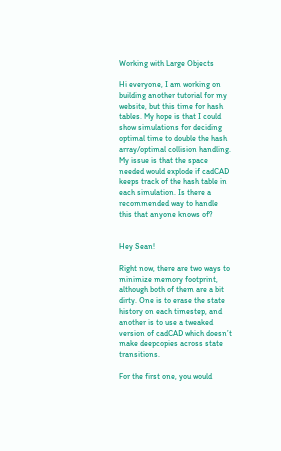Working with Large Objects

Hi everyone, I am working on building another tutorial for my website, but this time for hash tables. My hope is that I could show simulations for deciding optimal time to double the hash array/optimal collision handling. My issue is that the space needed would explode if cadCAD keeps track of the hash table in each simulation. Is there a recommended way to handle this that anyone knows of?


Hey Sean!

Right now, there are two ways to minimize memory footprint, although both of them are a bit dirty. One is to erase the state history on each timestep, and another is to use a tweaked version of cadCAD which doesn’t make deepcopies across state transitions.

For the first one, you would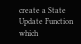create a State Update Function which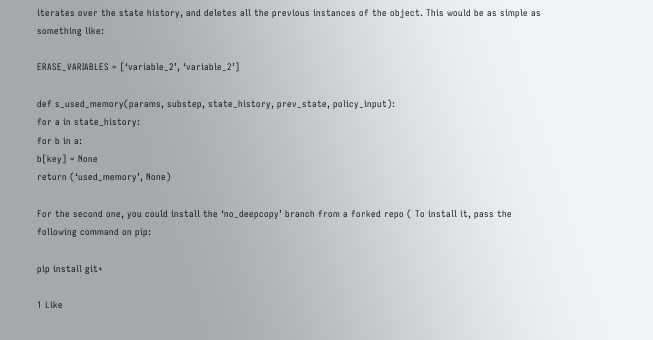iterates over the state history, and deletes all the previous instances of the object. This would be as simple as something like:

ERASE_VARIABLES = [‘variable_2’, ‘variable_2’]

def s_used_memory(params, substep, state_history, prev_state, policy_input):
for a in state_history:
for b in a:
b[key] = None
return (‘used_memory’, None)

For the second one, you could install the ‘no_deepcopy’ branch from a forked repo ( To install it, pass the following command on pip:

pip install git+

1 Like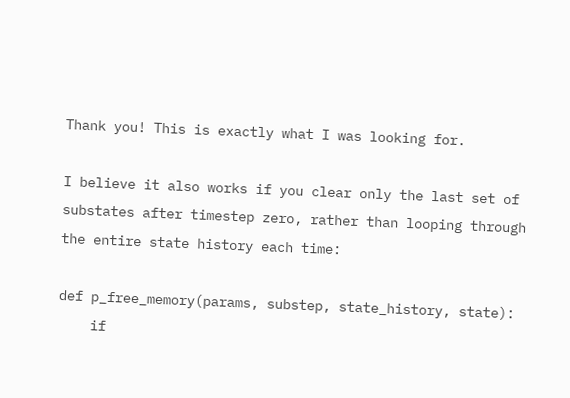Thank you! This is exactly what I was looking for.

I believe it also works if you clear only the last set of substates after timestep zero, rather than looping through the entire state history each time:

def p_free_memory(params, substep, state_history, state):
    if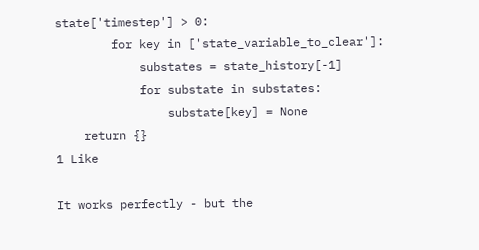state['timestep'] > 0:
        for key in ['state_variable_to_clear']:
            substates = state_history[-1]
            for substate in substates:
                substate[key] = None
    return {}
1 Like

It works perfectly - but the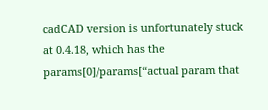cadCAD version is unfortunately stuck at 0.4.18, which has the params[0]/params[“actual param that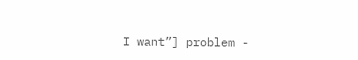I want”] problem -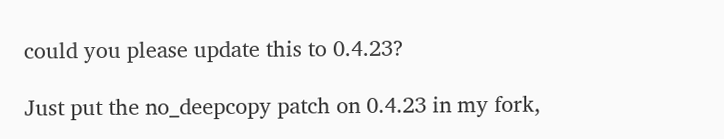could you please update this to 0.4.23?

Just put the no_deepcopy patch on 0.4.23 in my fork,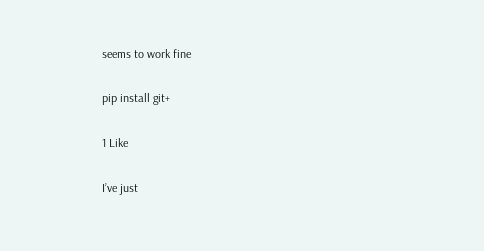seems to work fine

pip install git+

1 Like

I’ve just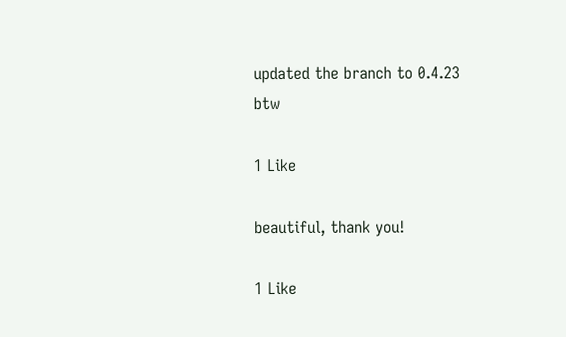updated the branch to 0.4.23 btw

1 Like

beautiful, thank you!

1 Like